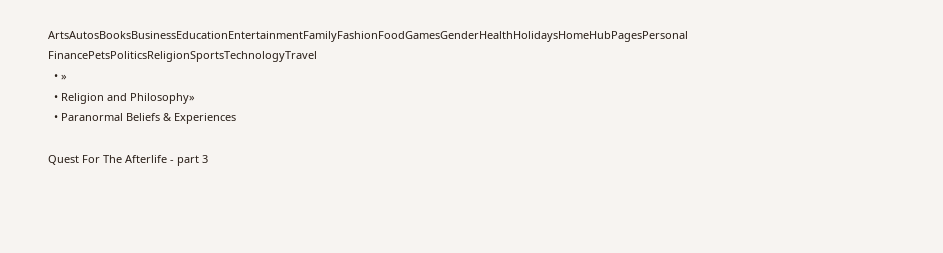ArtsAutosBooksBusinessEducationEntertainmentFamilyFashionFoodGamesGenderHealthHolidaysHomeHubPagesPersonal FinancePetsPoliticsReligionSportsTechnologyTravel
  • »
  • Religion and Philosophy»
  • Paranormal Beliefs & Experiences

Quest For The Afterlife - part 3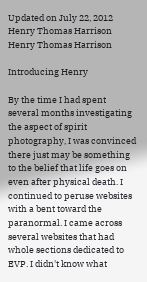Updated on July 22, 2012
Henry Thomas Harrison
Henry Thomas Harrison

Introducing Henry

By the time I had spent several months investigating the aspect of spirit photography, I was convinced there just may be something to the belief that life goes on even after physical death. I continued to peruse websites with a bent toward the paranormal. I came across several websites that had whole sections dedicated to EVP. I didn't know what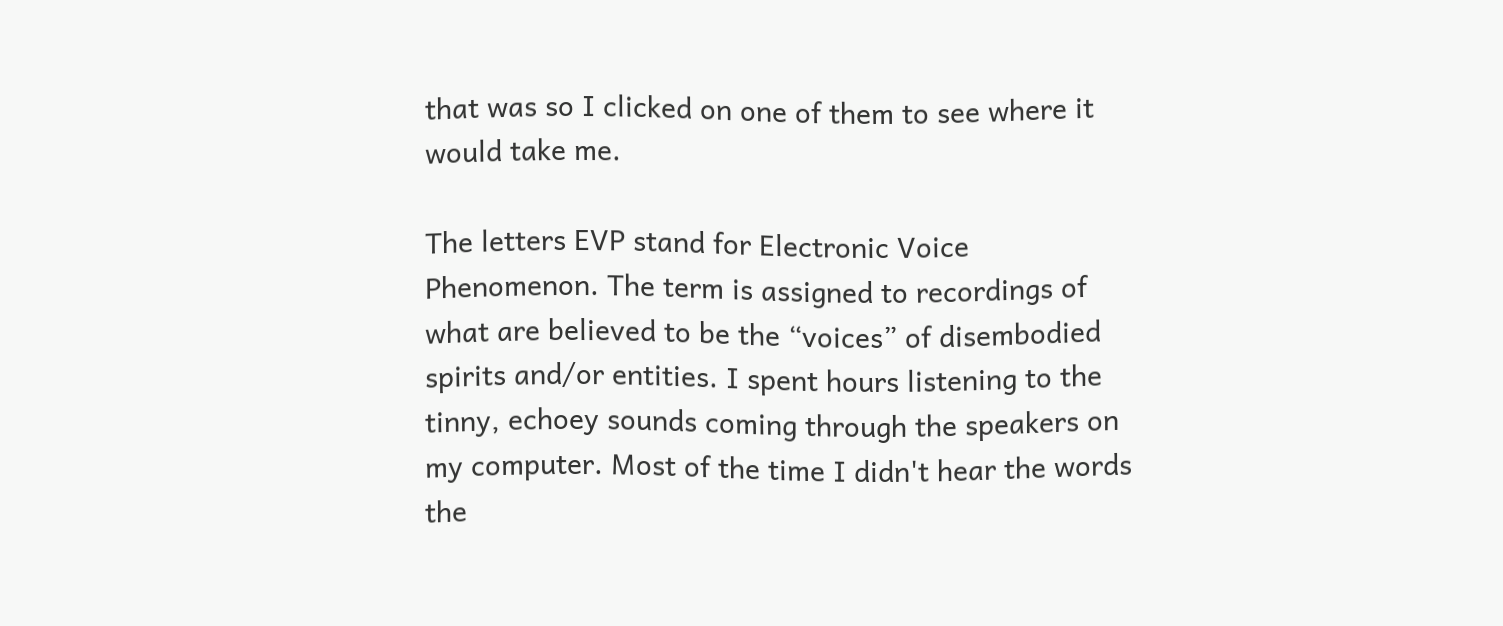that was so I clicked on one of them to see where it would take me.

The letters EVP stand for Electronic Voice Phenomenon. The term is assigned to recordings of what are believed to be the “voices” of disembodied spirits and/or entities. I spent hours listening to the tinny, echoey sounds coming through the speakers on my computer. Most of the time I didn't hear the words the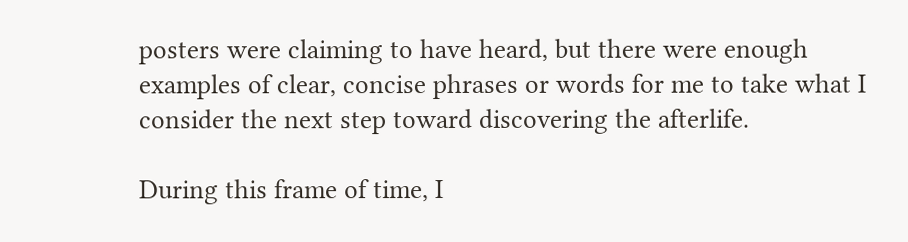posters were claiming to have heard, but there were enough examples of clear, concise phrases or words for me to take what I consider the next step toward discovering the afterlife.

During this frame of time, I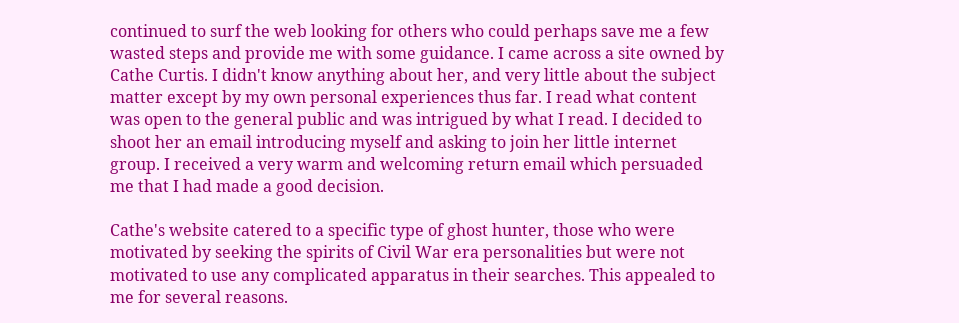continued to surf the web looking for others who could perhaps save me a few wasted steps and provide me with some guidance. I came across a site owned by Cathe Curtis. I didn't know anything about her, and very little about the subject matter except by my own personal experiences thus far. I read what content was open to the general public and was intrigued by what I read. I decided to shoot her an email introducing myself and asking to join her little internet group. I received a very warm and welcoming return email which persuaded me that I had made a good decision.

Cathe's website catered to a specific type of ghost hunter, those who were motivated by seeking the spirits of Civil War era personalities but were not motivated to use any complicated apparatus in their searches. This appealed to me for several reasons.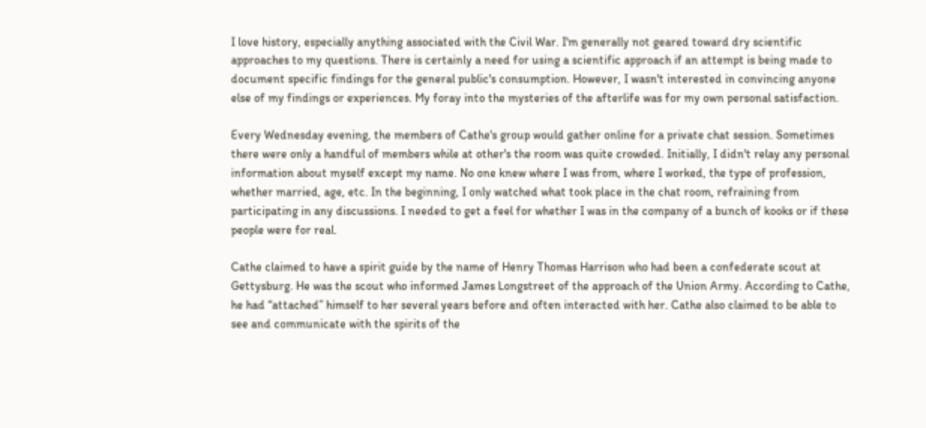I love history, especially anything associated with the Civil War. I'm generally not geared toward dry scientific approaches to my questions. There is certainly a need for using a scientific approach if an attempt is being made to document specific findings for the general public's consumption. However, I wasn't interested in convincing anyone else of my findings or experiences. My foray into the mysteries of the afterlife was for my own personal satisfaction.

Every Wednesday evening, the members of Cathe's group would gather online for a private chat session. Sometimes there were only a handful of members while at other's the room was quite crowded. Initially, I didn't relay any personal information about myself except my name. No one knew where I was from, where I worked, the type of profession, whether married, age, etc. In the beginning, I only watched what took place in the chat room, refraining from participating in any discussions. I needed to get a feel for whether I was in the company of a bunch of kooks or if these people were for real.

Cathe claimed to have a spirit guide by the name of Henry Thomas Harrison who had been a confederate scout at Gettysburg. He was the scout who informed James Longstreet of the approach of the Union Army. According to Cathe, he had “attached” himself to her several years before and often interacted with her. Cathe also claimed to be able to see and communicate with the spirits of the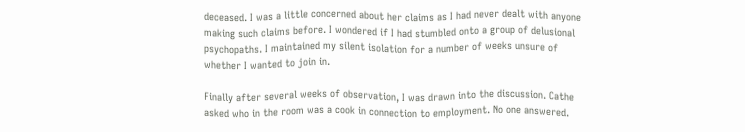deceased. I was a little concerned about her claims as I had never dealt with anyone making such claims before. I wondered if I had stumbled onto a group of delusional psychopaths. I maintained my silent isolation for a number of weeks unsure of whether I wanted to join in.

Finally after several weeks of observation, I was drawn into the discussion. Cathe asked who in the room was a cook in connection to employment. No one answered.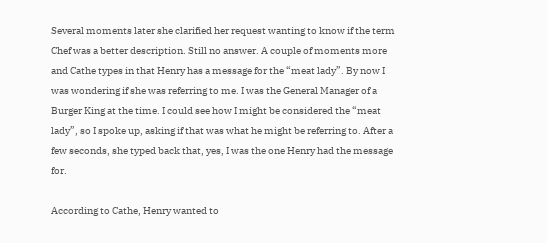Several moments later she clarified her request wanting to know if the term Chef was a better description. Still no answer. A couple of moments more and Cathe types in that Henry has a message for the “meat lady”. By now I was wondering if she was referring to me. I was the General Manager of a Burger King at the time. I could see how I might be considered the “meat lady”, so I spoke up, asking if that was what he might be referring to. After a few seconds, she typed back that, yes, I was the one Henry had the message for.

According to Cathe, Henry wanted to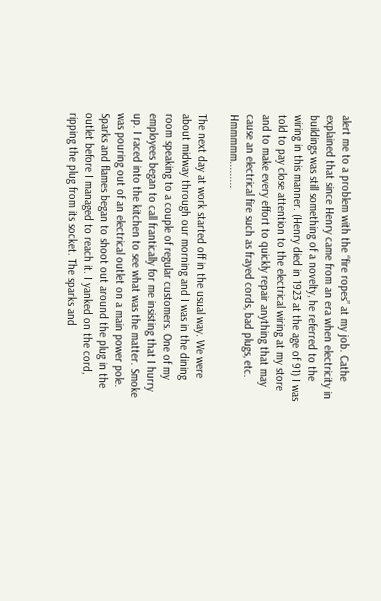alert me to a problem with the “fire ropes” at my job. Cathe explained that since Henry came from an era when electricity in buildings was still something of a novelty, he referred to the wiring in this manner. (Henry died in 1923 at the age of 91) I was told to pay close attention to the electrical wiring at my store and to make every effort to quickly repair anything that may cause an electrical fire such as frayed cords, bad plugs, etc. Hmmmmm.........

The next day at work started off in the usual way. We were about midway through our morning and I was in the dining room speaking to a couple of regular customers. One of my employees began to call frantically for me insisting that I hurry up. I raced into the kitchen to see what was the matter. Smoke was pouring out of an electrical outlet on a main power pole. Sparks and flames began to shoot out around the plug in the outlet before I managed to reach it. I yanked on the cord, ripping the plug from its socket. The sparks and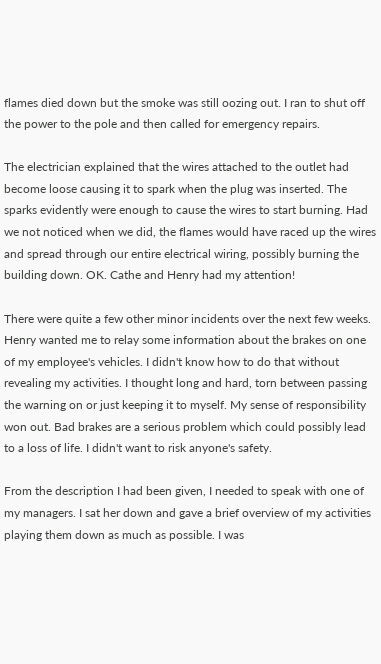flames died down but the smoke was still oozing out. I ran to shut off the power to the pole and then called for emergency repairs.

The electrician explained that the wires attached to the outlet had become loose causing it to spark when the plug was inserted. The sparks evidently were enough to cause the wires to start burning. Had we not noticed when we did, the flames would have raced up the wires and spread through our entire electrical wiring, possibly burning the building down. OK. Cathe and Henry had my attention!

There were quite a few other minor incidents over the next few weeks. Henry wanted me to relay some information about the brakes on one of my employee's vehicles. I didn't know how to do that without revealing my activities. I thought long and hard, torn between passing the warning on or just keeping it to myself. My sense of responsibility won out. Bad brakes are a serious problem which could possibly lead to a loss of life. I didn't want to risk anyone's safety.

From the description I had been given, I needed to speak with one of my managers. I sat her down and gave a brief overview of my activities playing them down as much as possible. I was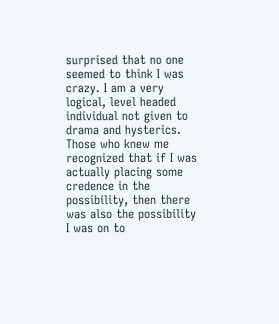surprised that no one seemed to think I was crazy. I am a very logical, level headed individual not given to drama and hysterics. Those who knew me recognized that if I was actually placing some credence in the possibility, then there was also the possibility I was on to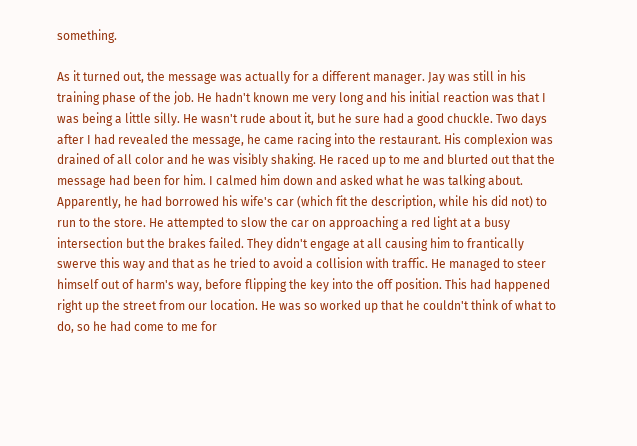something.

As it turned out, the message was actually for a different manager. Jay was still in his training phase of the job. He hadn't known me very long and his initial reaction was that I was being a little silly. He wasn't rude about it, but he sure had a good chuckle. Two days after I had revealed the message, he came racing into the restaurant. His complexion was drained of all color and he was visibly shaking. He raced up to me and blurted out that the message had been for him. I calmed him down and asked what he was talking about. Apparently, he had borrowed his wife's car (which fit the description, while his did not) to run to the store. He attempted to slow the car on approaching a red light at a busy intersection but the brakes failed. They didn't engage at all causing him to frantically swerve this way and that as he tried to avoid a collision with traffic. He managed to steer himself out of harm's way, before flipping the key into the off position. This had happened right up the street from our location. He was so worked up that he couldn't think of what to do, so he had come to me for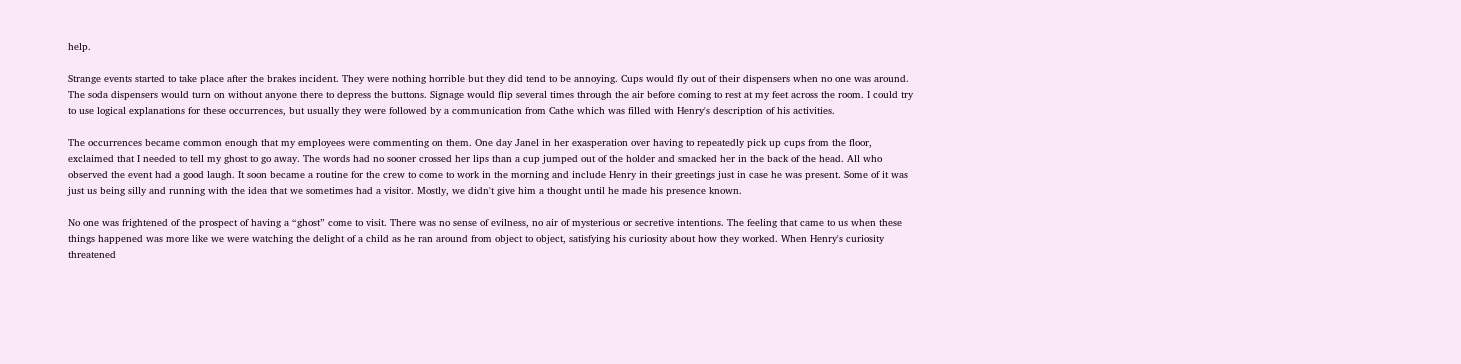help.

Strange events started to take place after the brakes incident. They were nothing horrible but they did tend to be annoying. Cups would fly out of their dispensers when no one was around. The soda dispensers would turn on without anyone there to depress the buttons. Signage would flip several times through the air before coming to rest at my feet across the room. I could try to use logical explanations for these occurrences, but usually they were followed by a communication from Cathe which was filled with Henry's description of his activities.

The occurrences became common enough that my employees were commenting on them. One day Janel in her exasperation over having to repeatedly pick up cups from the floor, exclaimed that I needed to tell my ghost to go away. The words had no sooner crossed her lips than a cup jumped out of the holder and smacked her in the back of the head. All who observed the event had a good laugh. It soon became a routine for the crew to come to work in the morning and include Henry in their greetings just in case he was present. Some of it was just us being silly and running with the idea that we sometimes had a visitor. Mostly, we didn't give him a thought until he made his presence known.

No one was frightened of the prospect of having a “ghost” come to visit. There was no sense of evilness, no air of mysterious or secretive intentions. The feeling that came to us when these things happened was more like we were watching the delight of a child as he ran around from object to object, satisfying his curiosity about how they worked. When Henry's curiosity threatened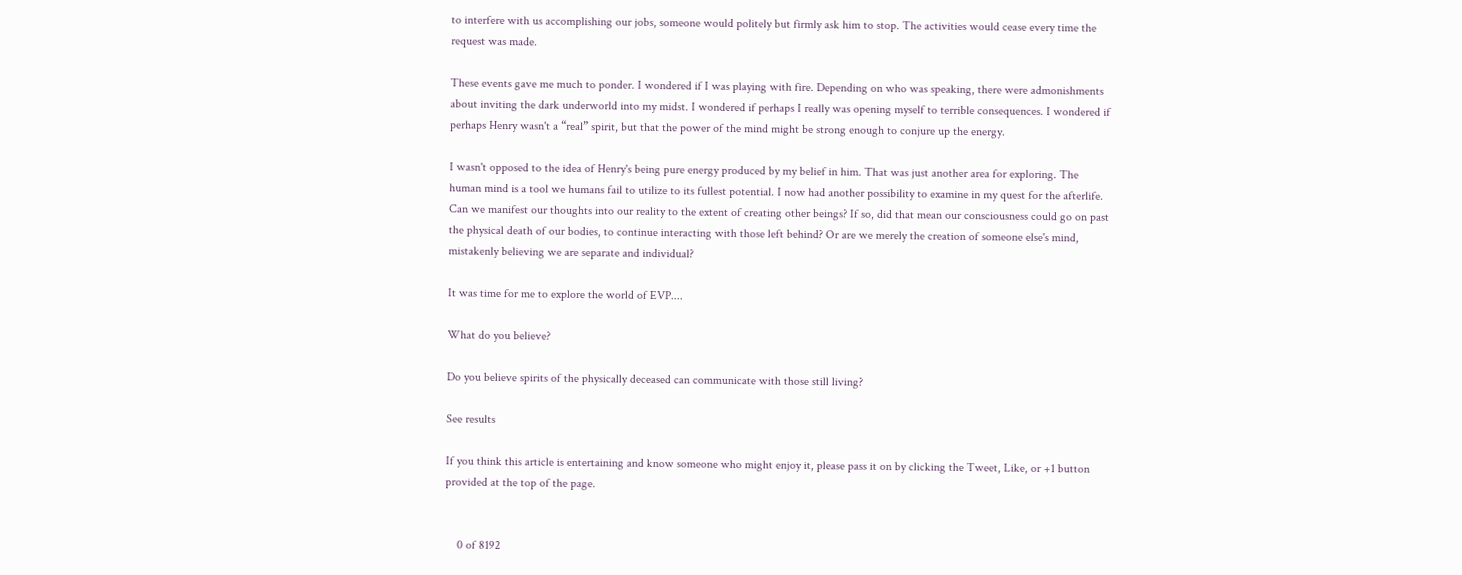to interfere with us accomplishing our jobs, someone would politely but firmly ask him to stop. The activities would cease every time the request was made.

These events gave me much to ponder. I wondered if I was playing with fire. Depending on who was speaking, there were admonishments about inviting the dark underworld into my midst. I wondered if perhaps I really was opening myself to terrible consequences. I wondered if perhaps Henry wasn't a “real” spirit, but that the power of the mind might be strong enough to conjure up the energy.

I wasn't opposed to the idea of Henry's being pure energy produced by my belief in him. That was just another area for exploring. The human mind is a tool we humans fail to utilize to its fullest potential. I now had another possibility to examine in my quest for the afterlife. Can we manifest our thoughts into our reality to the extent of creating other beings? If so, did that mean our consciousness could go on past the physical death of our bodies, to continue interacting with those left behind? Or are we merely the creation of someone else's mind, mistakenly believing we are separate and individual?

It was time for me to explore the world of EVP....

What do you believe?

Do you believe spirits of the physically deceased can communicate with those still living?

See results

If you think this article is entertaining and know someone who might enjoy it, please pass it on by clicking the Tweet, Like, or +1 button provided at the top of the page.


    0 of 8192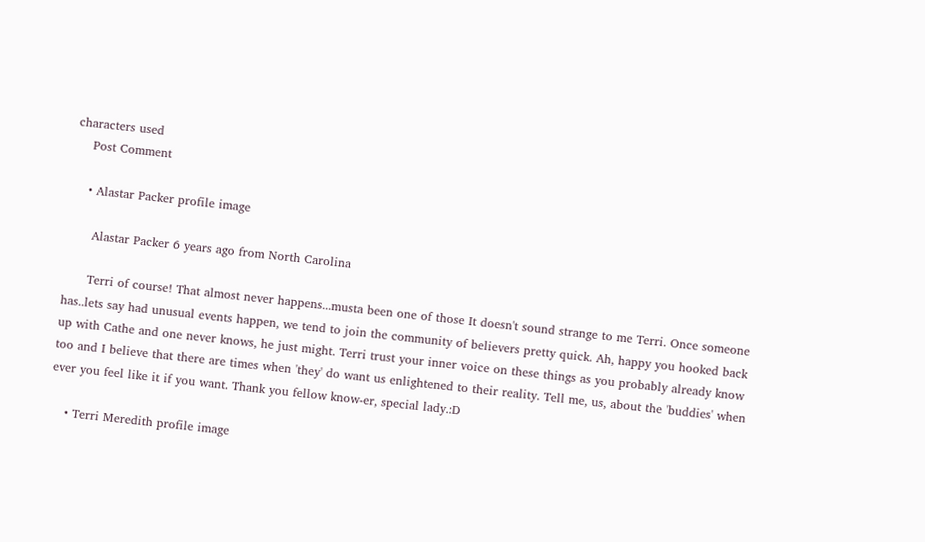characters used
    Post Comment

    • Alastar Packer profile image

      Alastar Packer 6 years ago from North Carolina

      Terri of course! That almost never happens...musta been one of those It doesn't sound strange to me Terri. Once someone has..lets say had unusual events happen, we tend to join the community of believers pretty quick. Ah, happy you hooked back up with Cathe and one never knows, he just might. Terri trust your inner voice on these things as you probably already know too and I believe that there are times when 'they' do want us enlightened to their reality. Tell me, us, about the 'buddies' when ever you feel like it if you want. Thank you fellow know-er, special lady.:D

    • Terri Meredith profile image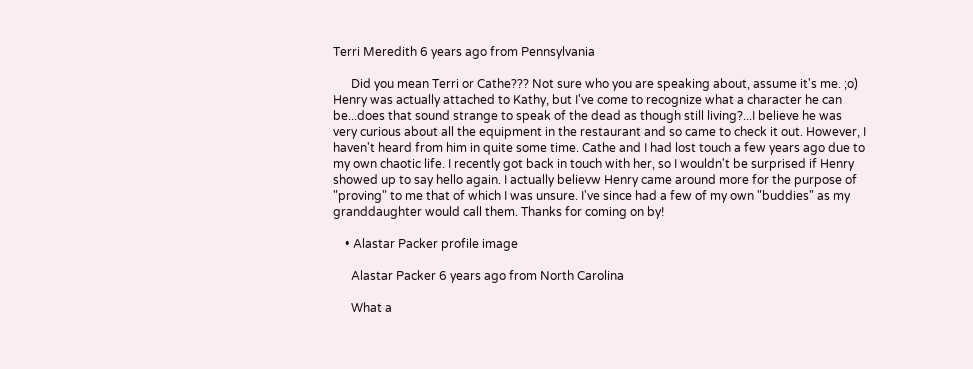Terri Meredith 6 years ago from Pennsylvania

      Did you mean Terri or Cathe??? Not sure who you are speaking about, assume it's me. ;o) Henry was actually attached to Kathy, but I've come to recognize what a character he can be...does that sound strange to speak of the dead as though still living?...I believe he was very curious about all the equipment in the restaurant and so came to check it out. However, I haven't heard from him in quite some time. Cathe and I had lost touch a few years ago due to my own chaotic life. I recently got back in touch with her, so I wouldn't be surprised if Henry showed up to say hello again. I actually believw Henry came around more for the purpose of "proving" to me that of which I was unsure. I've since had a few of my own "buddies" as my granddaughter would call them. Thanks for coming on by!

    • Alastar Packer profile image

      Alastar Packer 6 years ago from North Carolina

      What a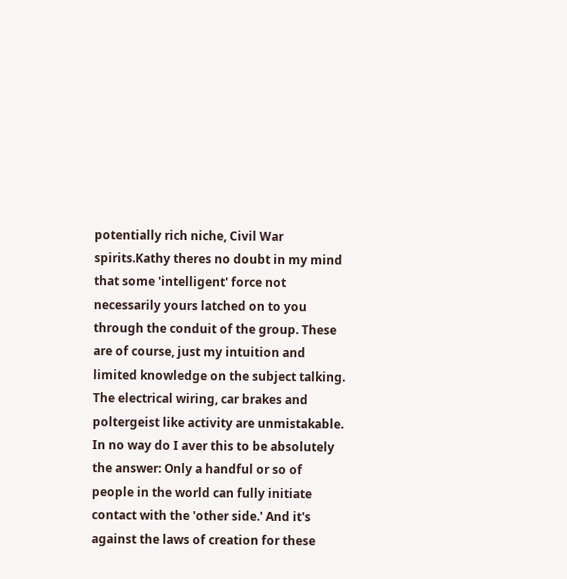potentially rich niche, Civil War spirits.Kathy theres no doubt in my mind that some 'intelligent' force not necessarily yours latched on to you through the conduit of the group. These are of course, just my intuition and limited knowledge on the subject talking. The electrical wiring, car brakes and poltergeist like activity are unmistakable. In no way do I aver this to be absolutely the answer: Only a handful or so of people in the world can fully initiate contact with the 'other side.' And it's against the laws of creation for these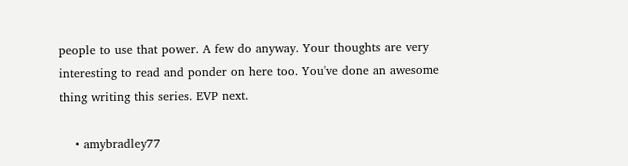people to use that power. A few do anyway. Your thoughts are very interesting to read and ponder on here too. You've done an awesome thing writing this series. EVP next.

    • amybradley77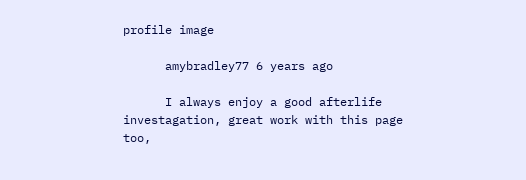profile image

      amybradley77 6 years ago

      I always enjoy a good afterlife investagation, great work with this page too,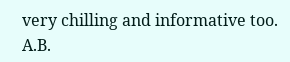very chilling and informative too. A.B.